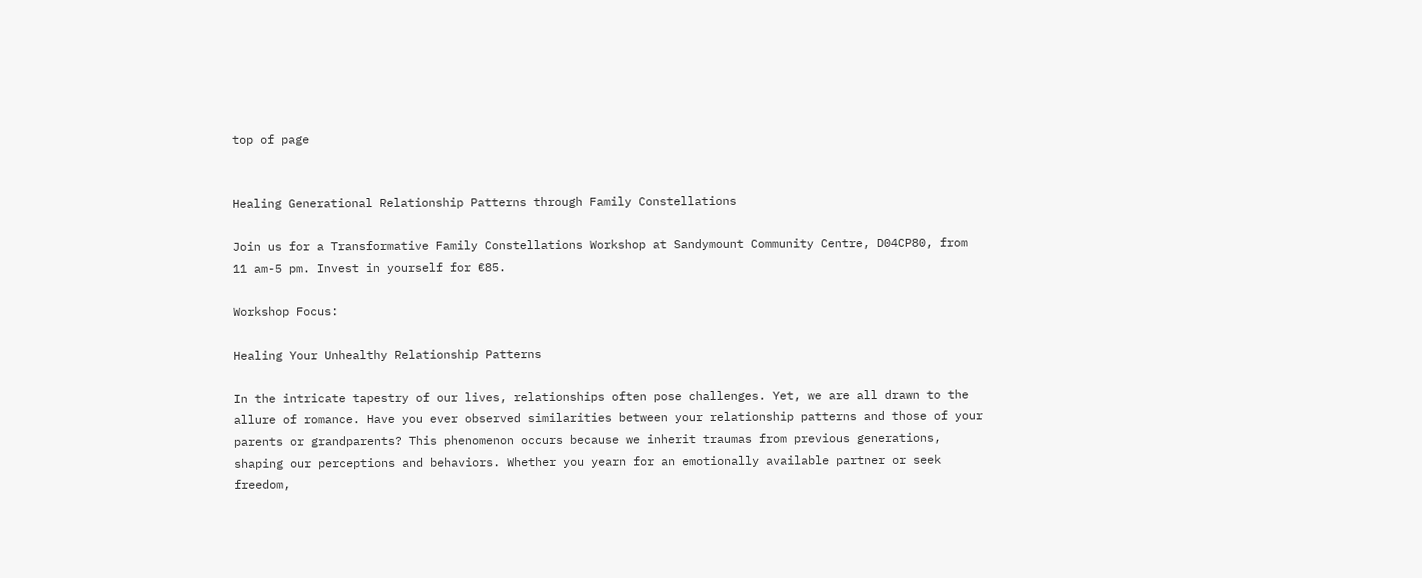top of page


Healing Generational Relationship Patterns through Family Constellations

Join us for a Transformative Family Constellations Workshop at Sandymount Community Centre, D04CP80, from 11 am-5 pm. Invest in yourself for €85.

Workshop Focus:

Healing Your Unhealthy Relationship Patterns

In the intricate tapestry of our lives, relationships often pose challenges. Yet, we are all drawn to the allure of romance. Have you ever observed similarities between your relationship patterns and those of your parents or grandparents? This phenomenon occurs because we inherit traumas from previous generations, shaping our perceptions and behaviors. Whether you yearn for an emotionally available partner or seek freedom,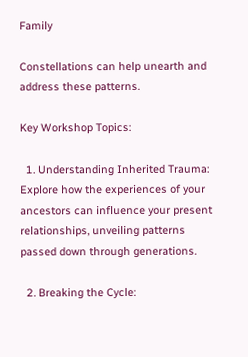Family

Constellations can help unearth and address these patterns.

Key Workshop Topics:

  1. Understanding Inherited Trauma: Explore how the experiences of your ancestors can influence your present relationships, unveiling patterns passed down through generations.

  2. Breaking the Cycle: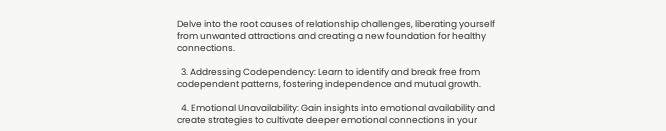Delve into the root causes of relationship challenges, liberating yourself from unwanted attractions and creating a new foundation for healthy connections.

  3. Addressing Codependency: Learn to identify and break free from codependent patterns, fostering independence and mutual growth.

  4. Emotional Unavailability: Gain insights into emotional availability and create strategies to cultivate deeper emotional connections in your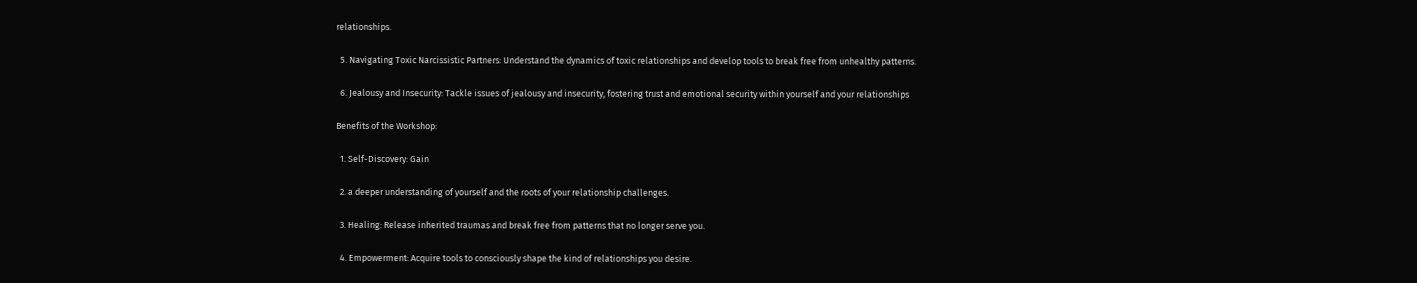relationships.

  5. Navigating Toxic Narcissistic Partners: Understand the dynamics of toxic relationships and develop tools to break free from unhealthy patterns.

  6. Jealousy and Insecurity: Tackle issues of jealousy and insecurity, fostering trust and emotional security within yourself and your relationships

Benefits of the Workshop:

  1. Self-Discovery: Gain

  2. a deeper understanding of yourself and the roots of your relationship challenges.

  3. Healing: Release inherited traumas and break free from patterns that no longer serve you.

  4. Empowerment: Acquire tools to consciously shape the kind of relationships you desire.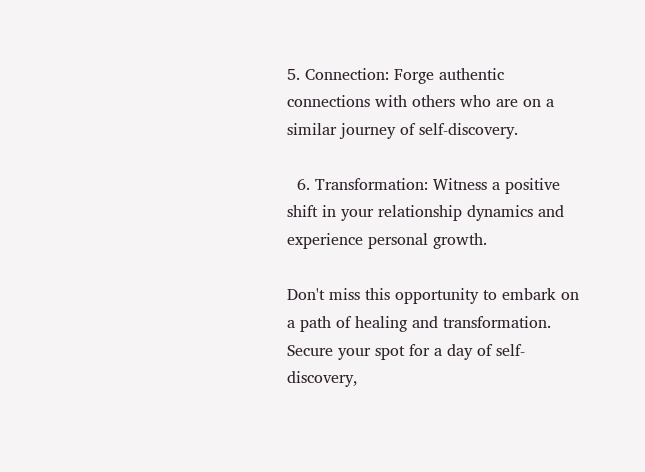5. Connection: Forge authentic connections with others who are on a similar journey of self-discovery.

  6. Transformation: Witness a positive shift in your relationship dynamics and experience personal growth.

Don't miss this opportunity to embark on a path of healing and transformation. Secure your spot for a day of self-discovery,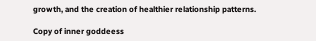growth, and the creation of healthier relationship patterns.

Copy of inner goddeess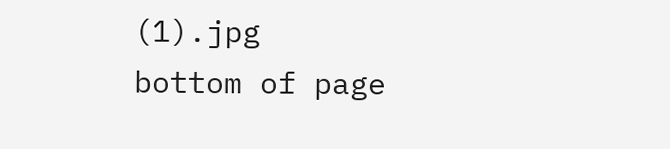(1).jpg
bottom of page